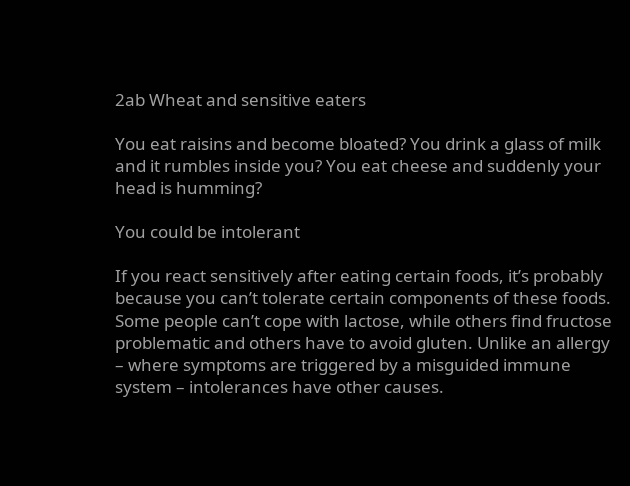2ab Wheat and sensitive eaters

You eat raisins and become bloated? You drink a glass of milk and it rumbles inside you? You eat cheese and suddenly your head is humming?

You could be intolerant

If you react sensitively after eating certain foods, it’s probably because you can’t tolerate certain components of these foods. Some people can’t cope with lactose, while others find fructose problematic and others have to avoid gluten. Unlike an allergy – where symptoms are triggered by a misguided immune system – intolerances have other causes.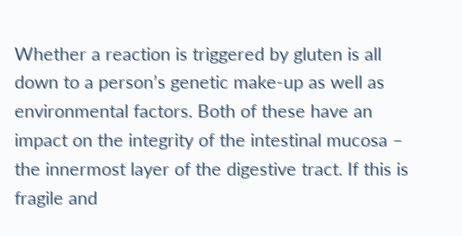Whether a reaction is triggered by gluten is all down to a person’s genetic make-up as well as environmental factors. Both of these have an impact on the integrity of the intestinal mucosa – the innermost layer of the digestive tract. If this is fragile and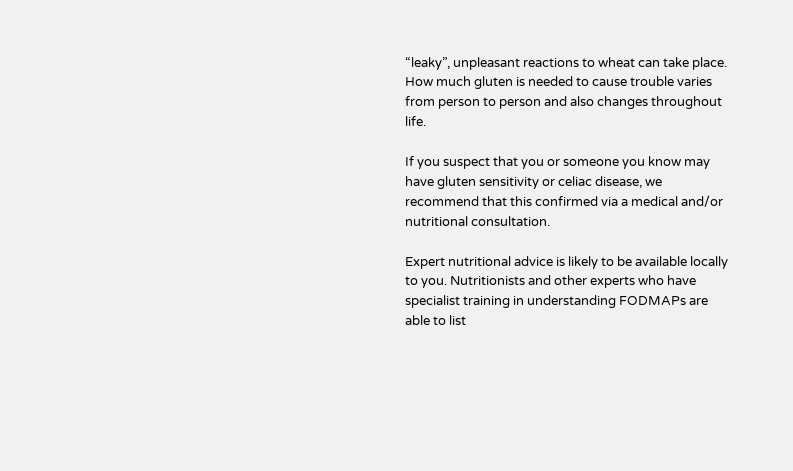“leaky”, unpleasant reactions to wheat can take place. How much gluten is needed to cause trouble varies from person to person and also changes throughout life.

If you suspect that you or someone you know may have gluten sensitivity or celiac disease, we recommend that this confirmed via a medical and/or nutritional consultation.

Expert nutritional advice is likely to be available locally to you. Nutritionists and other experts who have specialist training in understanding FODMAPs are able to list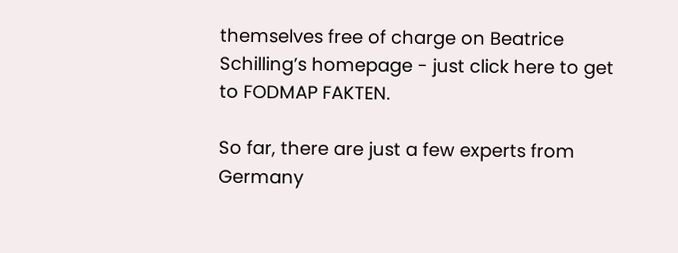themselves free of charge on Beatrice Schilling’s homepage - just click here to get to FODMAP FAKTEN.

So far, there are just a few experts from Germany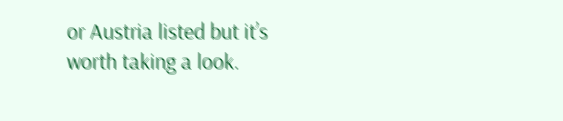or Austria listed but it’s worth taking a look.